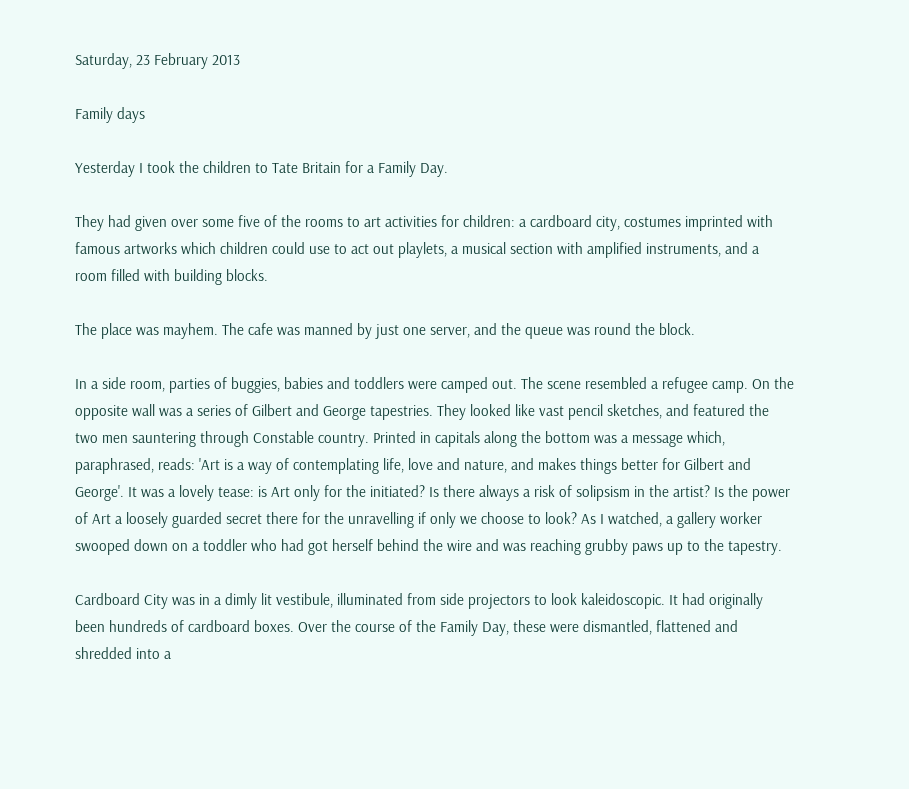Saturday, 23 February 2013

Family days

Yesterday I took the children to Tate Britain for a Family Day.

They had given over some five of the rooms to art activities for children: a cardboard city, costumes imprinted with famous artworks which children could use to act out playlets, a musical section with amplified instruments, and a room filled with building blocks.

The place was mayhem. The cafe was manned by just one server, and the queue was round the block.

In a side room, parties of buggies, babies and toddlers were camped out. The scene resembled a refugee camp. On the opposite wall was a series of Gilbert and George tapestries. They looked like vast pencil sketches, and featured the two men sauntering through Constable country. Printed in capitals along the bottom was a message which, paraphrased, reads: 'Art is a way of contemplating life, love and nature, and makes things better for Gilbert and George'. It was a lovely tease: is Art only for the initiated? Is there always a risk of solipsism in the artist? Is the power of Art a loosely guarded secret there for the unravelling if only we choose to look? As I watched, a gallery worker swooped down on a toddler who had got herself behind the wire and was reaching grubby paws up to the tapestry.

Cardboard City was in a dimly lit vestibule, illuminated from side projectors to look kaleidoscopic. It had originally been hundreds of cardboard boxes. Over the course of the Family Day, these were dismantled, flattened and shredded into a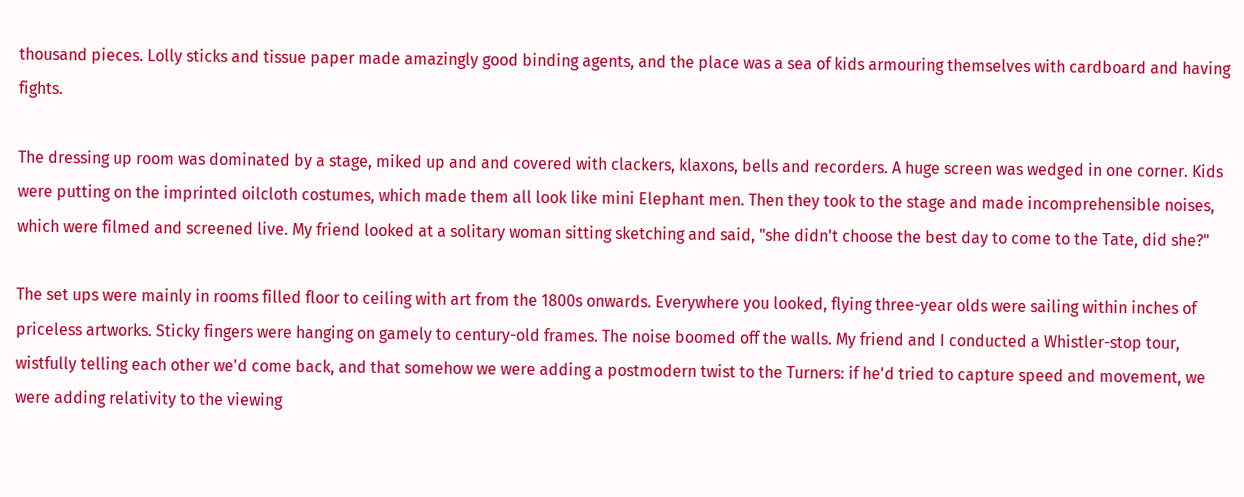thousand pieces. Lolly sticks and tissue paper made amazingly good binding agents, and the place was a sea of kids armouring themselves with cardboard and having fights.

The dressing up room was dominated by a stage, miked up and and covered with clackers, klaxons, bells and recorders. A huge screen was wedged in one corner. Kids were putting on the imprinted oilcloth costumes, which made them all look like mini Elephant men. Then they took to the stage and made incomprehensible noises, which were filmed and screened live. My friend looked at a solitary woman sitting sketching and said, "she didn't choose the best day to come to the Tate, did she?"

The set ups were mainly in rooms filled floor to ceiling with art from the 1800s onwards. Everywhere you looked, flying three-year olds were sailing within inches of priceless artworks. Sticky fingers were hanging on gamely to century-old frames. The noise boomed off the walls. My friend and I conducted a Whistler-stop tour, wistfully telling each other we'd come back, and that somehow we were adding a postmodern twist to the Turners: if he'd tried to capture speed and movement, we were adding relativity to the viewing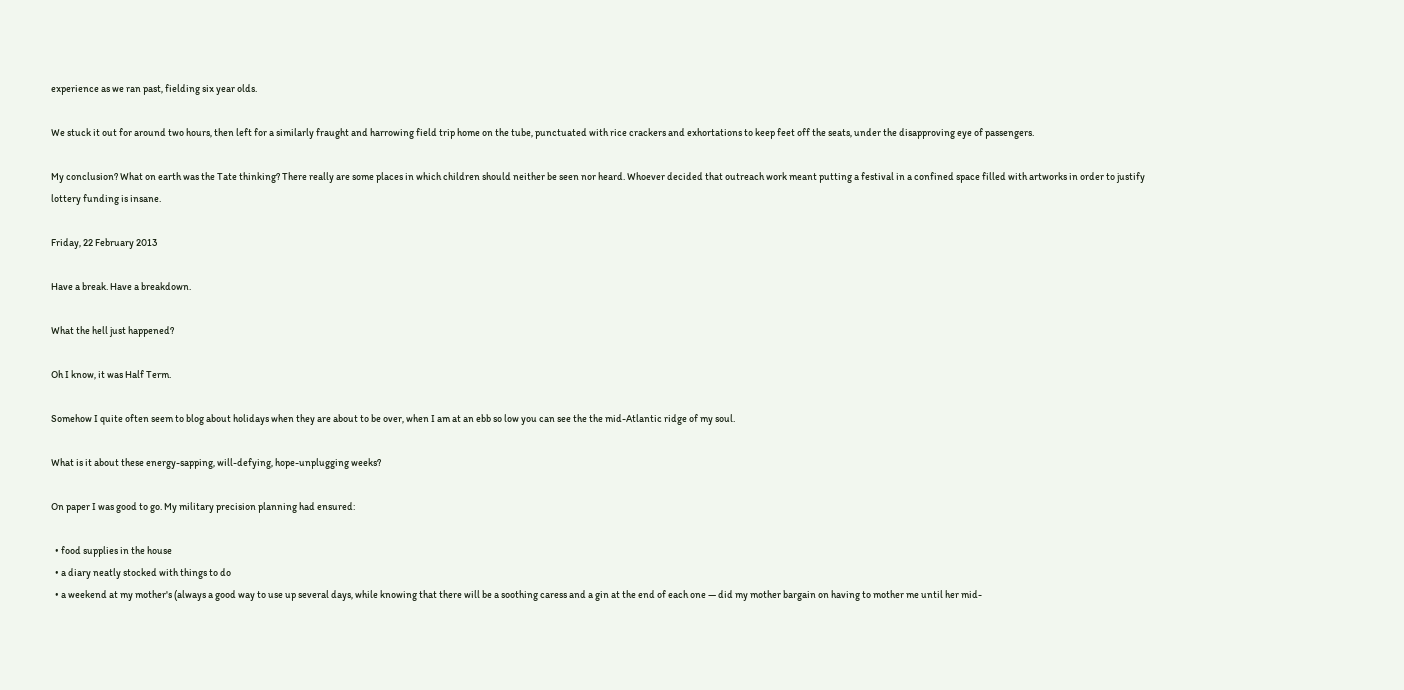experience as we ran past, fielding six year olds.

We stuck it out for around two hours, then left for a similarly fraught and harrowing field trip home on the tube, punctuated with rice crackers and exhortations to keep feet off the seats, under the disapproving eye of passengers.

My conclusion? What on earth was the Tate thinking? There really are some places in which children should neither be seen nor heard. Whoever decided that outreach work meant putting a festival in a confined space filled with artworks in order to justify lottery funding is insane.

Friday, 22 February 2013

Have a break. Have a breakdown.

What the hell just happened?

Oh I know, it was Half Term.

Somehow I quite often seem to blog about holidays when they are about to be over, when I am at an ebb so low you can see the the mid-Atlantic ridge of my soul.

What is it about these energy-sapping, will-defying, hope-unplugging weeks?

On paper I was good to go. My military precision planning had ensured:

  • food supplies in the house
  • a diary neatly stocked with things to do
  • a weekend at my mother's (always a good way to use up several days, while knowing that there will be a soothing caress and a gin at the end of each one — did my mother bargain on having to mother me until her mid-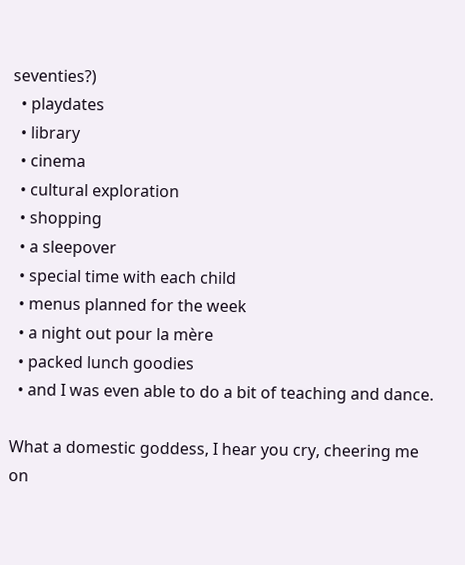seventies?)
  • playdates
  • library
  • cinema
  • cultural exploration
  • shopping
  • a sleepover
  • special time with each child
  • menus planned for the week
  • a night out pour la mère
  • packed lunch goodies
  • and I was even able to do a bit of teaching and dance.

What a domestic goddess, I hear you cry, cheering me on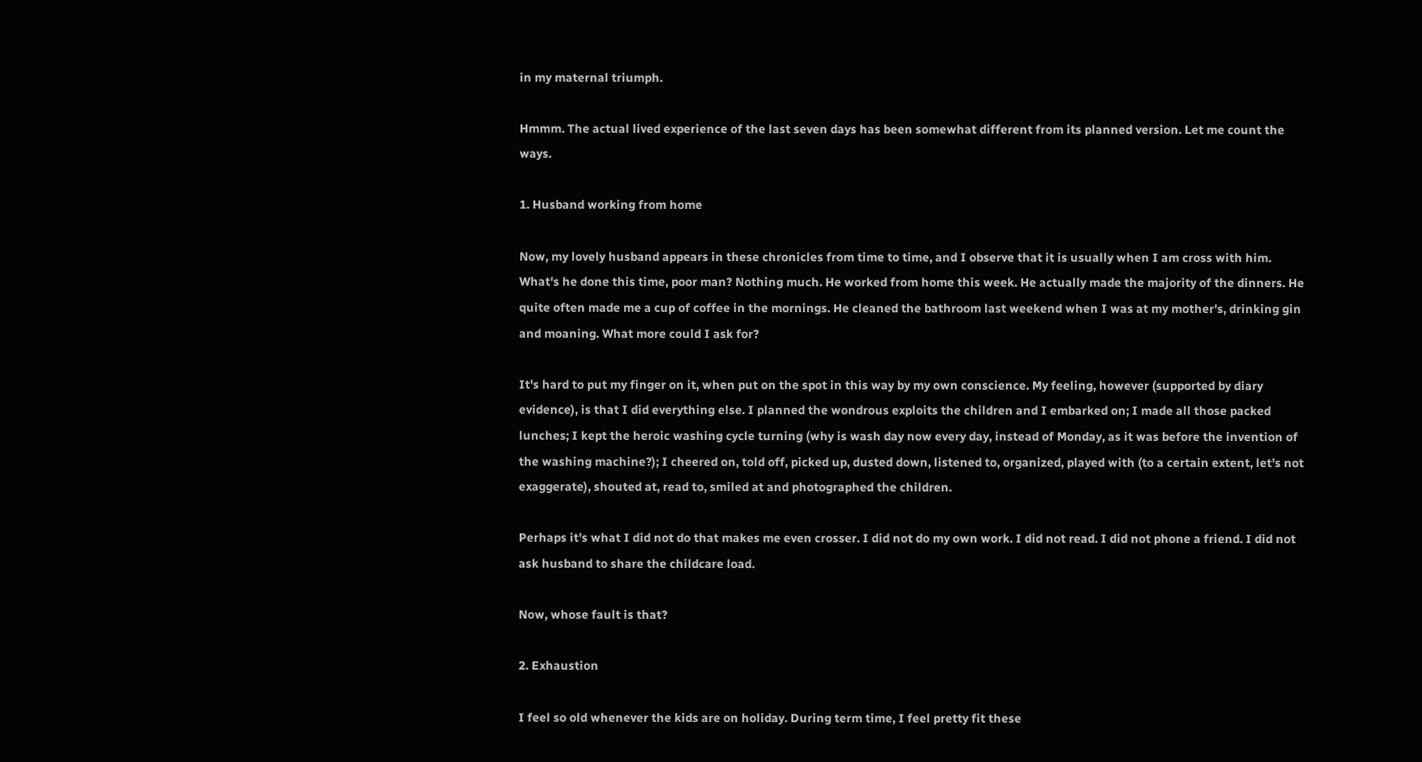in my maternal triumph.

Hmmm. The actual lived experience of the last seven days has been somewhat different from its planned version. Let me count the ways.

1. Husband working from home

Now, my lovely husband appears in these chronicles from time to time, and I observe that it is usually when I am cross with him. What's he done this time, poor man? Nothing much. He worked from home this week. He actually made the majority of the dinners. He quite often made me a cup of coffee in the mornings. He cleaned the bathroom last weekend when I was at my mother's, drinking gin and moaning. What more could I ask for?

It's hard to put my finger on it, when put on the spot in this way by my own conscience. My feeling, however (supported by diary evidence), is that I did everything else. I planned the wondrous exploits the children and I embarked on; I made all those packed lunches; I kept the heroic washing cycle turning (why is wash day now every day, instead of Monday, as it was before the invention of the washing machine?); I cheered on, told off, picked up, dusted down, listened to, organized, played with (to a certain extent, let's not exaggerate), shouted at, read to, smiled at and photographed the children.

Perhaps it's what I did not do that makes me even crosser. I did not do my own work. I did not read. I did not phone a friend. I did not ask husband to share the childcare load.

Now, whose fault is that?

2. Exhaustion

I feel so old whenever the kids are on holiday. During term time, I feel pretty fit these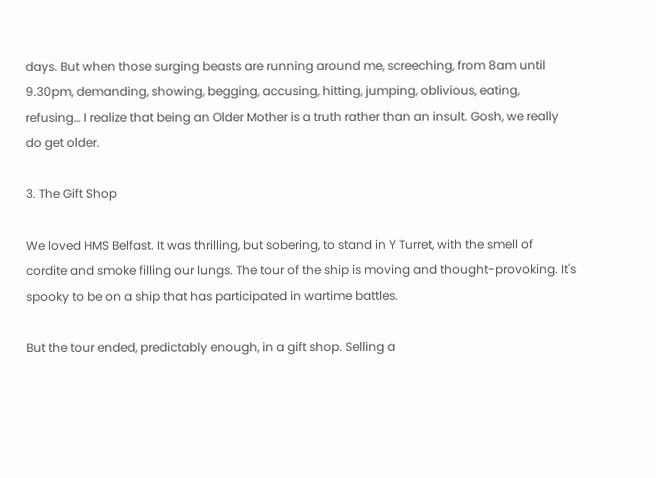days. But when those surging beasts are running around me, screeching, from 8am until 9.30pm, demanding, showing, begging, accusing, hitting, jumping, oblivious, eating, refusing… I realize that being an Older Mother is a truth rather than an insult. Gosh, we really do get older.

3. The Gift Shop

We loved HMS Belfast. It was thrilling, but sobering, to stand in Y Turret, with the smell of cordite and smoke filling our lungs. The tour of the ship is moving and thought-provoking. It's spooky to be on a ship that has participated in wartime battles.

But the tour ended, predictably enough, in a gift shop. Selling a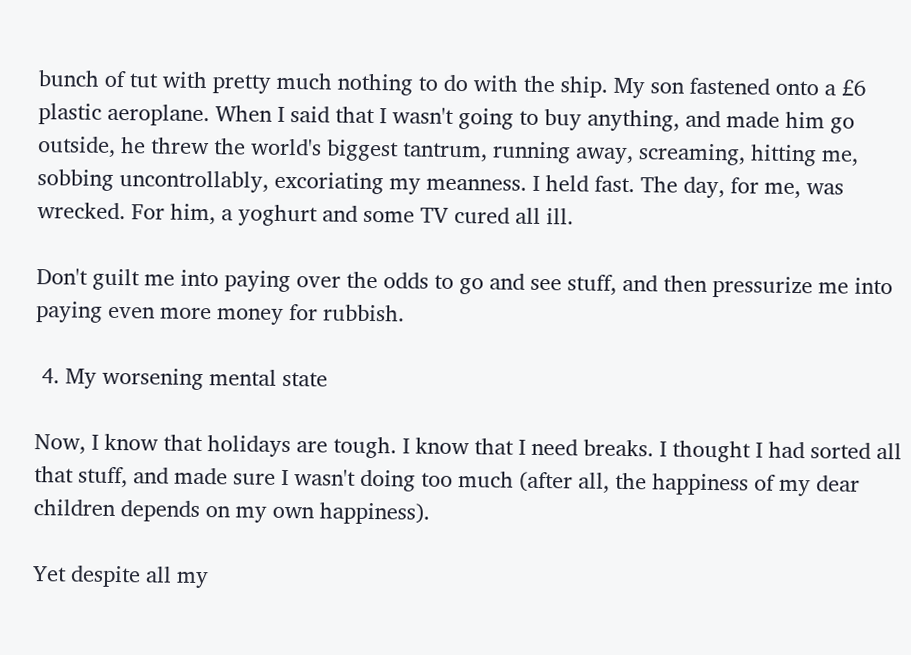bunch of tut with pretty much nothing to do with the ship. My son fastened onto a £6 plastic aeroplane. When I said that I wasn't going to buy anything, and made him go outside, he threw the world's biggest tantrum, running away, screaming, hitting me, sobbing uncontrollably, excoriating my meanness. I held fast. The day, for me, was wrecked. For him, a yoghurt and some TV cured all ill.

Don't guilt me into paying over the odds to go and see stuff, and then pressurize me into paying even more money for rubbish.

 4. My worsening mental state

Now, I know that holidays are tough. I know that I need breaks. I thought I had sorted all that stuff, and made sure I wasn't doing too much (after all, the happiness of my dear children depends on my own happiness).

Yet despite all my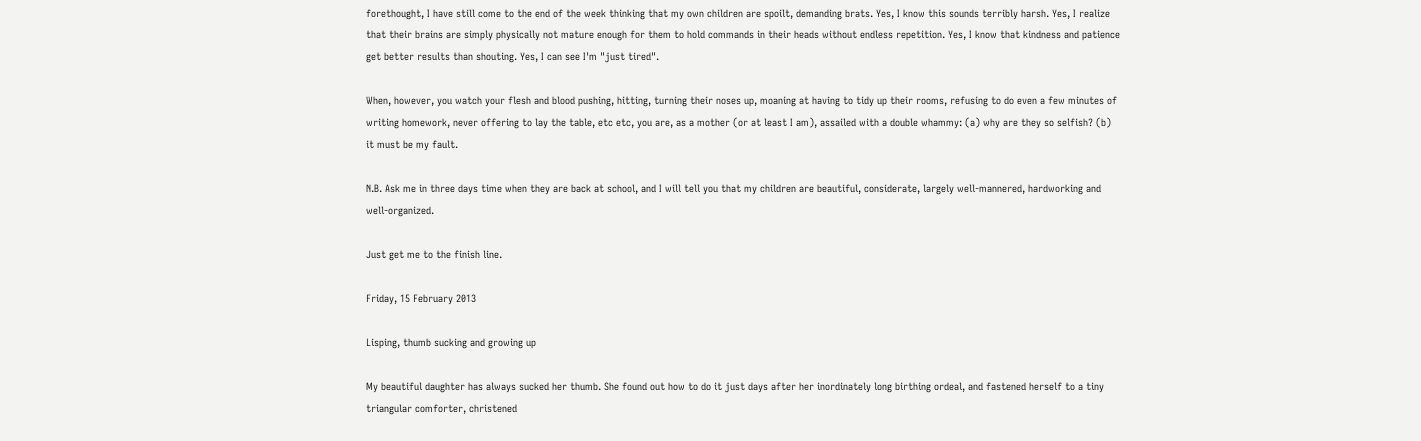forethought, I have still come to the end of the week thinking that my own children are spoilt, demanding brats. Yes, I know this sounds terribly harsh. Yes, I realize that their brains are simply physically not mature enough for them to hold commands in their heads without endless repetition. Yes, I know that kindness and patience get better results than shouting. Yes, I can see I'm "just tired".

When, however, you watch your flesh and blood pushing, hitting, turning their noses up, moaning at having to tidy up their rooms, refusing to do even a few minutes of writing homework, never offering to lay the table, etc etc, you are, as a mother (or at least I am), assailed with a double whammy: (a) why are they so selfish? (b) it must be my fault.

N.B. Ask me in three days time when they are back at school, and I will tell you that my children are beautiful, considerate, largely well-mannered, hardworking and well-organized.

Just get me to the finish line.

Friday, 15 February 2013

Lisping, thumb sucking and growing up

My beautiful daughter has always sucked her thumb. She found out how to do it just days after her inordinately long birthing ordeal, and fastened herself to a tiny triangular comforter, christened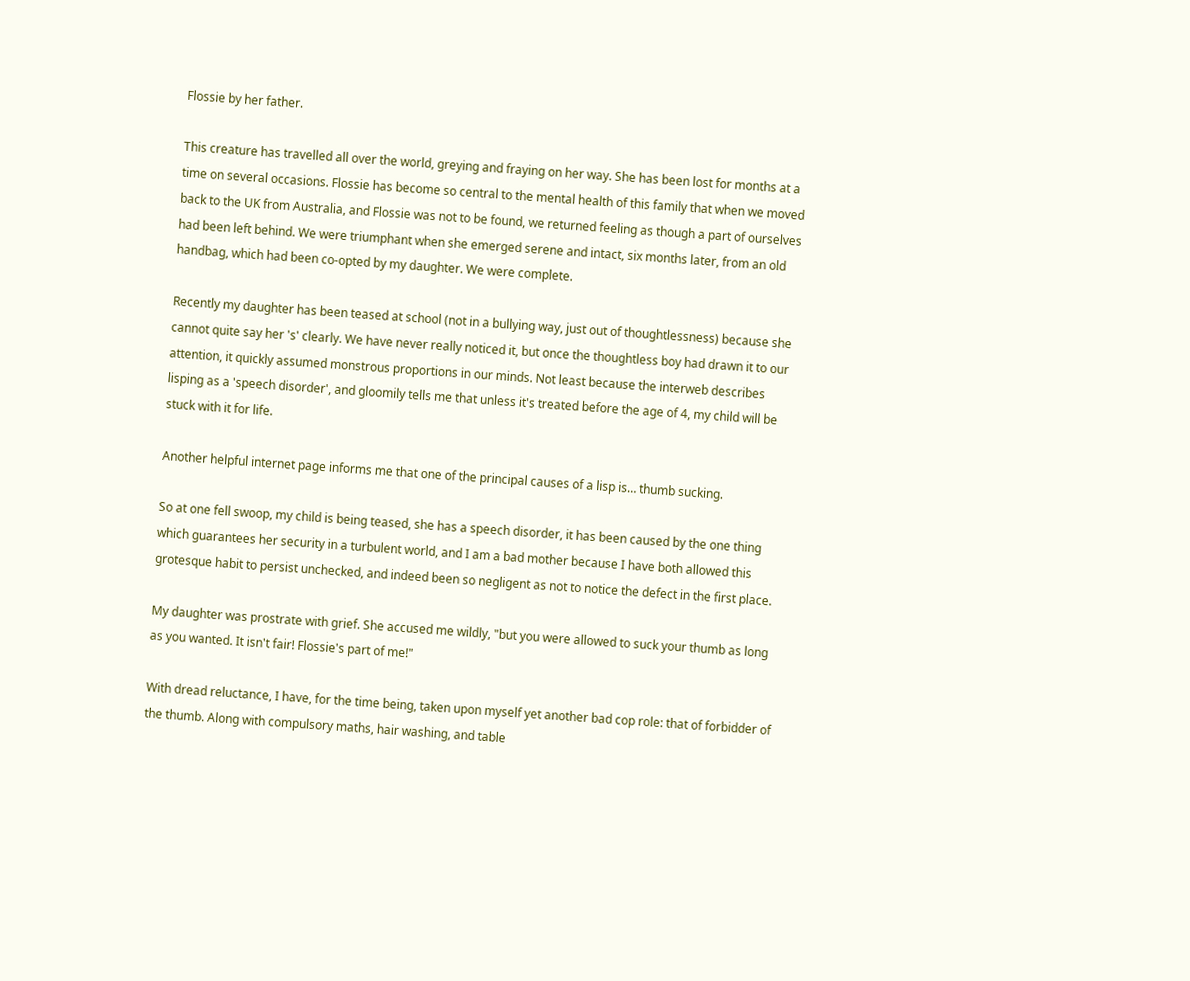Flossie by her father.

This creature has travelled all over the world, greying and fraying on her way. She has been lost for months at a time on several occasions. Flossie has become so central to the mental health of this family that when we moved back to the UK from Australia, and Flossie was not to be found, we returned feeling as though a part of ourselves had been left behind. We were triumphant when she emerged serene and intact, six months later, from an old handbag, which had been co-opted by my daughter. We were complete.

Recently my daughter has been teased at school (not in a bullying way, just out of thoughtlessness) because she cannot quite say her 's' clearly. We have never really noticed it, but once the thoughtless boy had drawn it to our attention, it quickly assumed monstrous proportions in our minds. Not least because the interweb describes lisping as a 'speech disorder', and gloomily tells me that unless it's treated before the age of 4, my child will be stuck with it for life.

Another helpful internet page informs me that one of the principal causes of a lisp is… thumb sucking.

So at one fell swoop, my child is being teased, she has a speech disorder, it has been caused by the one thing which guarantees her security in a turbulent world, and I am a bad mother because I have both allowed this grotesque habit to persist unchecked, and indeed been so negligent as not to notice the defect in the first place.

My daughter was prostrate with grief. She accused me wildly, "but you were allowed to suck your thumb as long as you wanted. It isn't fair! Flossie's part of me!"

With dread reluctance, I have, for the time being, taken upon myself yet another bad cop role: that of forbidder of the thumb. Along with compulsory maths, hair washing, and table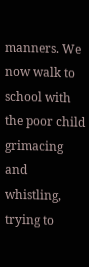manners. We now walk to school with the poor child grimacing and whistling, trying to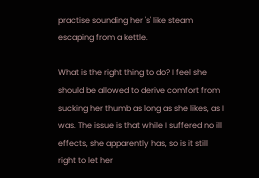practise sounding her 's' like steam escaping from a kettle.

What is the right thing to do? I feel she should be allowed to derive comfort from sucking her thumb as long as she likes, as I was. The issue is that while I suffered no ill effects, she apparently has, so is it still right to let her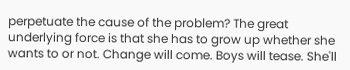perpetuate the cause of the problem? The great underlying force is that she has to grow up whether she wants to or not. Change will come. Boys will tease. She'll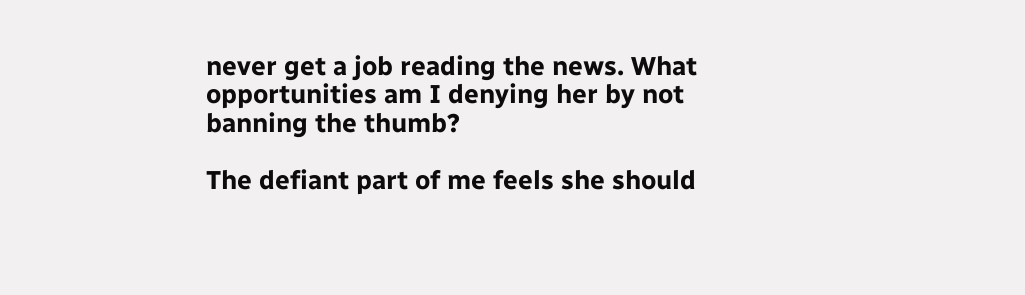never get a job reading the news. What opportunities am I denying her by not banning the thumb?

The defiant part of me feels she should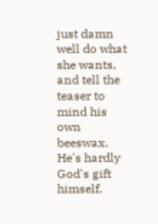just damn well do what she wants, and tell the teaser to mind his own beeswax. He's hardly God's gift himself.